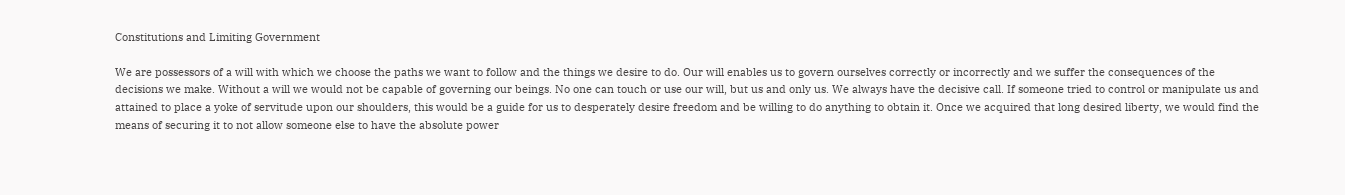Constitutions and Limiting Government

We are possessors of a will with which we choose the paths we want to follow and the things we desire to do. Our will enables us to govern ourselves correctly or incorrectly and we suffer the consequences of the decisions we make. Without a will we would not be capable of governing our beings. No one can touch or use our will, but us and only us. We always have the decisive call. If someone tried to control or manipulate us and attained to place a yoke of servitude upon our shoulders, this would be a guide for us to desperately desire freedom and be willing to do anything to obtain it. Once we acquired that long desired liberty, we would find the means of securing it to not allow someone else to have the absolute power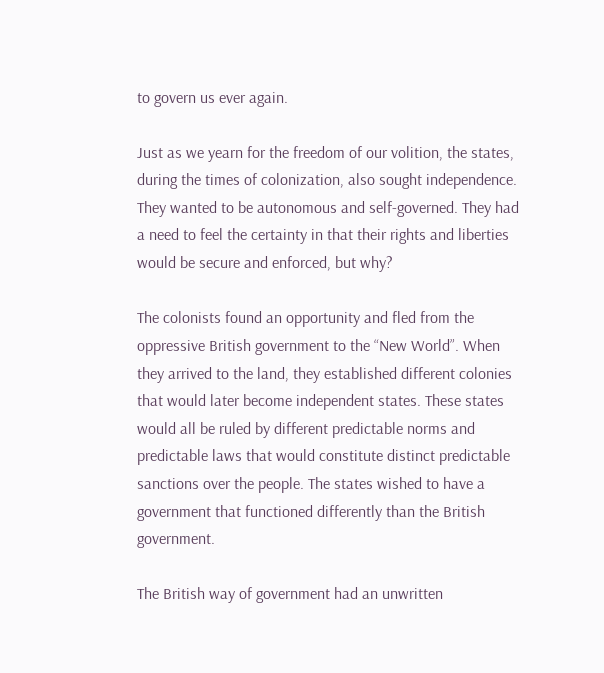to govern us ever again.

Just as we yearn for the freedom of our volition, the states, during the times of colonization, also sought independence. They wanted to be autonomous and self-governed. They had a need to feel the certainty in that their rights and liberties would be secure and enforced, but why?

The colonists found an opportunity and fled from the oppressive British government to the “New World”. When they arrived to the land, they established different colonies that would later become independent states. These states would all be ruled by different predictable norms and predictable laws that would constitute distinct predictable sanctions over the people. The states wished to have a government that functioned differently than the British government.

The British way of government had an unwritten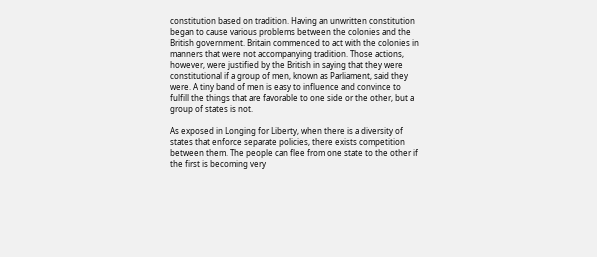constitution based on tradition. Having an unwritten constitution began to cause various problems between the colonies and the British government. Britain commenced to act with the colonies in manners that were not accompanying tradition. Those actions, however, were justified by the British in saying that they were constitutional if a group of men, known as Parliament, said they were. A tiny band of men is easy to influence and convince to fulfill the things that are favorable to one side or the other, but a group of states is not.

As exposed in Longing for Liberty, when there is a diversity of states that enforce separate policies, there exists competition between them. The people can flee from one state to the other if the first is becoming very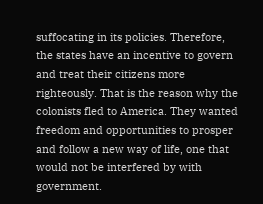suffocating in its policies. Therefore, the states have an incentive to govern and treat their citizens more righteously. That is the reason why the colonists fled to America. They wanted freedom and opportunities to prosper and follow a new way of life, one that would not be interfered by with government.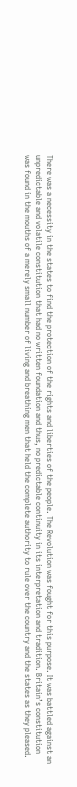There was a necessity in the states to find the protection of the rights and liberties of the people. The Revolution was fought for this purpose. It was battled against an unpredictable and volatile constitution that had no written foundation and thus, no predictable continuity in its interpretation and tradition. Britain’s constitution was found in the mouths of a merely small number of living and breathing men that held the complete authority to rule over the country and the states as they pleased.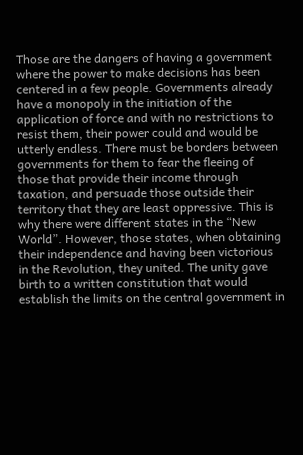Those are the dangers of having a government where the power to make decisions has been centered in a few people. Governments already have a monopoly in the initiation of the application of force and with no restrictions to resist them, their power could and would be utterly endless. There must be borders between governments for them to fear the fleeing of those that provide their income through taxation, and persuade those outside their territory that they are least oppressive. This is why there were different states in the “New World”. However, those states, when obtaining their independence and having been victorious in the Revolution, they united. The unity gave birth to a written constitution that would establish the limits on the central government in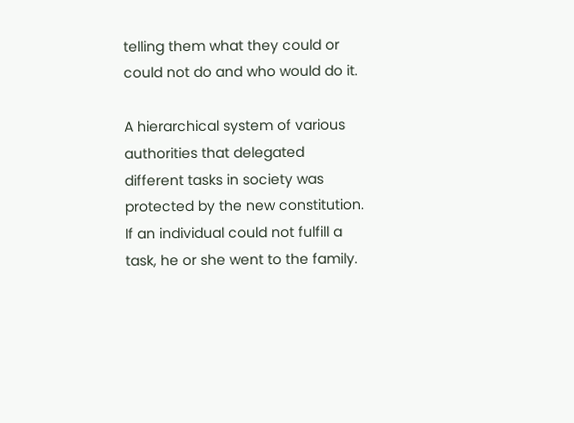telling them what they could or could not do and who would do it.

A hierarchical system of various authorities that delegated different tasks in society was protected by the new constitution. If an individual could not fulfill a task, he or she went to the family.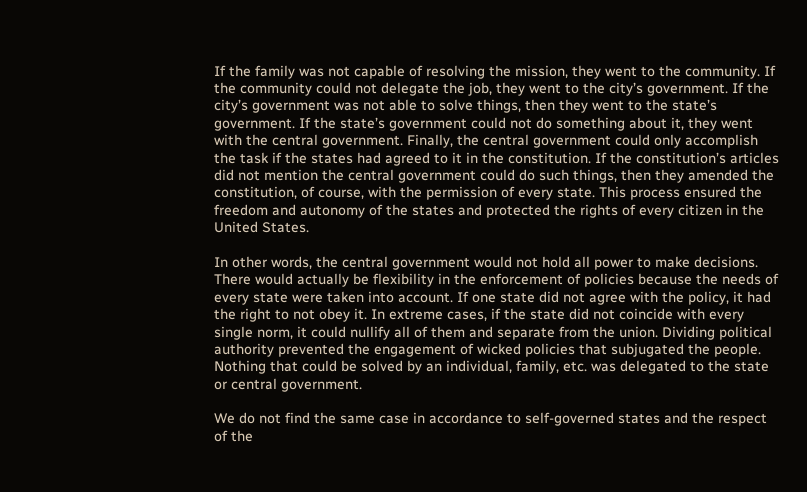If the family was not capable of resolving the mission, they went to the community. If the community could not delegate the job, they went to the city’s government. If the city’s government was not able to solve things, then they went to the state’s government. If the state’s government could not do something about it, they went with the central government. Finally, the central government could only accomplish the task if the states had agreed to it in the constitution. If the constitution’s articles did not mention the central government could do such things, then they amended the constitution, of course, with the permission of every state. This process ensured the freedom and autonomy of the states and protected the rights of every citizen in the United States.

In other words, the central government would not hold all power to make decisions. There would actually be flexibility in the enforcement of policies because the needs of every state were taken into account. If one state did not agree with the policy, it had the right to not obey it. In extreme cases, if the state did not coincide with every single norm, it could nullify all of them and separate from the union. Dividing political authority prevented the engagement of wicked policies that subjugated the people. Nothing that could be solved by an individual, family, etc. was delegated to the state or central government.

We do not find the same case in accordance to self-governed states and the respect of the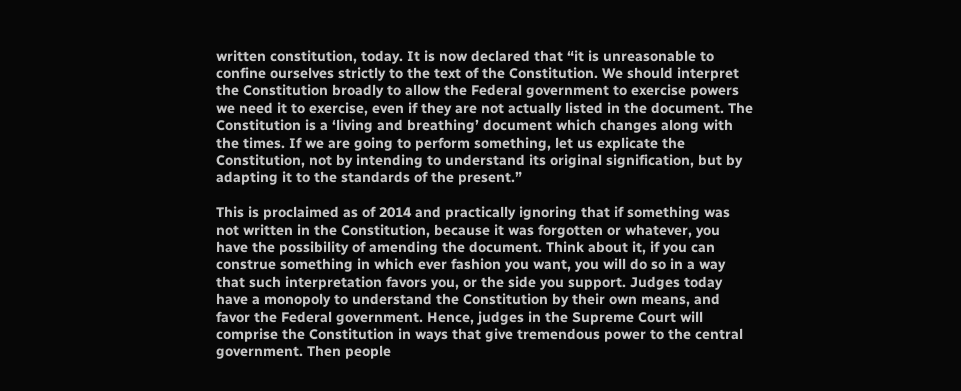written constitution, today. It is now declared that “it is unreasonable to confine ourselves strictly to the text of the Constitution. We should interpret the Constitution broadly to allow the Federal government to exercise powers we need it to exercise, even if they are not actually listed in the document. The Constitution is a ‘living and breathing’ document which changes along with the times. If we are going to perform something, let us explicate the Constitution, not by intending to understand its original signification, but by adapting it to the standards of the present.”

This is proclaimed as of 2014 and practically ignoring that if something was not written in the Constitution, because it was forgotten or whatever, you have the possibility of amending the document. Think about it, if you can construe something in which ever fashion you want, you will do so in a way that such interpretation favors you, or the side you support. Judges today have a monopoly to understand the Constitution by their own means, and favor the Federal government. Hence, judges in the Supreme Court will comprise the Constitution in ways that give tremendous power to the central government. Then people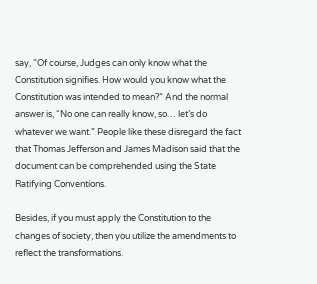say, “Of course, Judges can only know what the Constitution signifies. How would you know what the Constitution was intended to mean?” And the normal answer is, “No one can really know, so… let’s do whatever we want.” People like these disregard the fact that Thomas Jefferson and James Madison said that the document can be comprehended using the State Ratifying Conventions.

Besides, if you must apply the Constitution to the changes of society, then you utilize the amendments to reflect the transformations.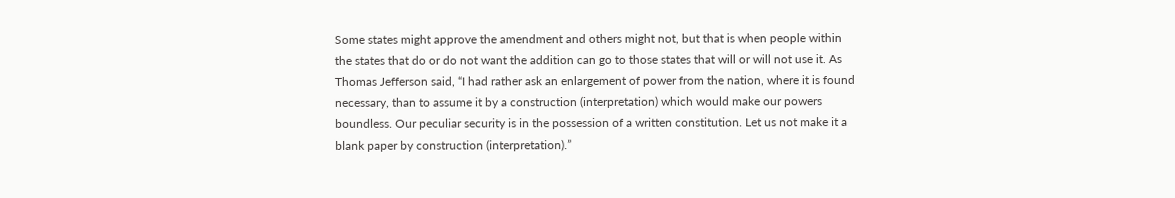Some states might approve the amendment and others might not, but that is when people within the states that do or do not want the addition can go to those states that will or will not use it. As Thomas Jefferson said, “I had rather ask an enlargement of power from the nation, where it is found necessary, than to assume it by a construction (interpretation) which would make our powers boundless. Our peculiar security is in the possession of a written constitution. Let us not make it a blank paper by construction (interpretation).”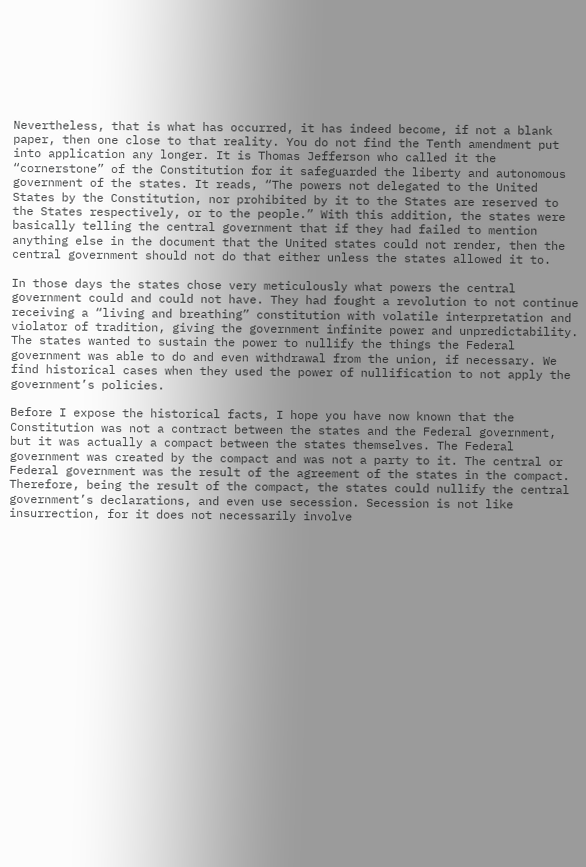Nevertheless, that is what has occurred, it has indeed become, if not a blank paper, then one close to that reality. You do not find the Tenth amendment put into application any longer. It is Thomas Jefferson who called it the “cornerstone” of the Constitution for it safeguarded the liberty and autonomous government of the states. It reads, “The powers not delegated to the United States by the Constitution, nor prohibited by it to the States are reserved to the States respectively, or to the people.” With this addition, the states were basically telling the central government that if they had failed to mention anything else in the document that the United states could not render, then the central government should not do that either unless the states allowed it to.

In those days the states chose very meticulously what powers the central government could and could not have. They had fought a revolution to not continue receiving a “living and breathing” constitution with volatile interpretation and violator of tradition, giving the government infinite power and unpredictability. The states wanted to sustain the power to nullify the things the Federal government was able to do and even withdrawal from the union, if necessary. We find historical cases when they used the power of nullification to not apply the government’s policies.

Before I expose the historical facts, I hope you have now known that the Constitution was not a contract between the states and the Federal government, but it was actually a compact between the states themselves. The Federal government was created by the compact and was not a party to it. The central or Federal government was the result of the agreement of the states in the compact. Therefore, being the result of the compact, the states could nullify the central government’s declarations, and even use secession. Secession is not like insurrection, for it does not necessarily involve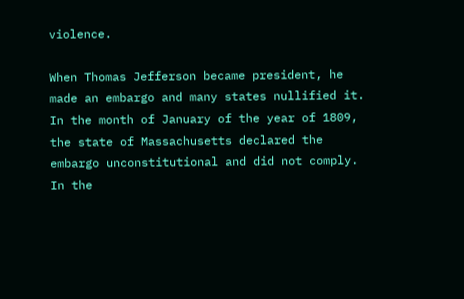violence.

When Thomas Jefferson became president, he made an embargo and many states nullified it. In the month of January of the year of 1809, the state of Massachusetts declared the embargo unconstitutional and did not comply. In the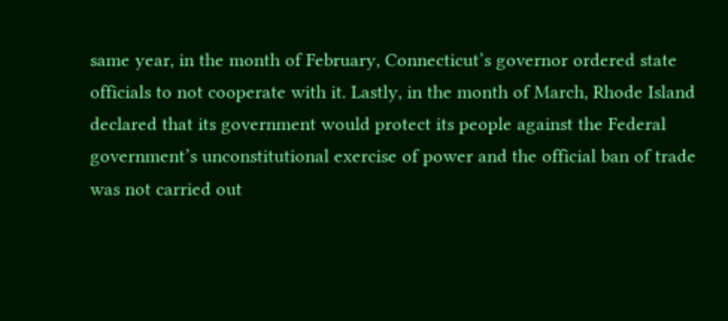same year, in the month of February, Connecticut’s governor ordered state officials to not cooperate with it. Lastly, in the month of March, Rhode Island declared that its government would protect its people against the Federal government’s unconstitutional exercise of power and the official ban of trade was not carried out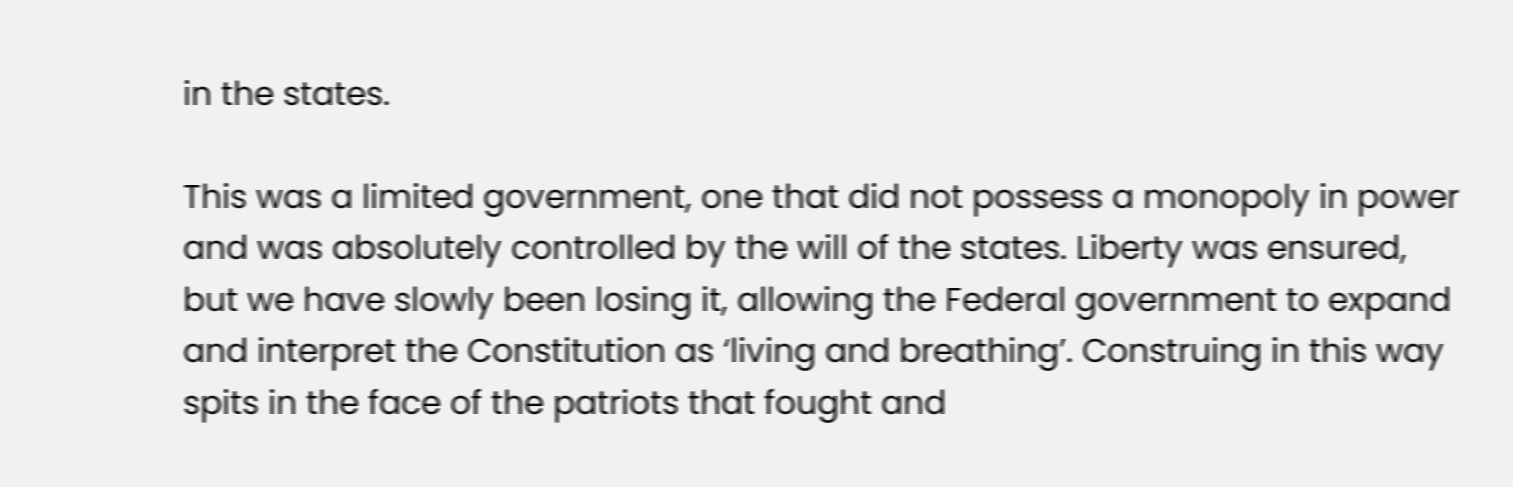in the states.

This was a limited government, one that did not possess a monopoly in power and was absolutely controlled by the will of the states. Liberty was ensured, but we have slowly been losing it, allowing the Federal government to expand and interpret the Constitution as ‘living and breathing’. Construing in this way spits in the face of the patriots that fought and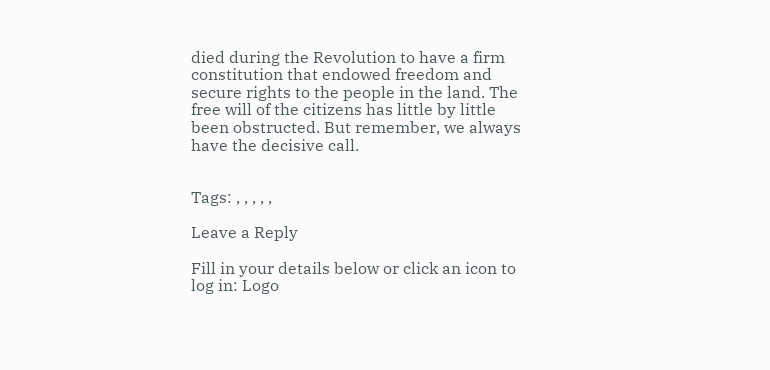died during the Revolution to have a firm constitution that endowed freedom and secure rights to the people in the land. The free will of the citizens has little by little been obstructed. But remember, we always have the decisive call.


Tags: , , , , ,

Leave a Reply

Fill in your details below or click an icon to log in: Logo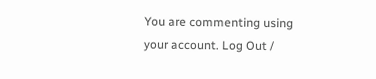You are commenting using your account. Log Out /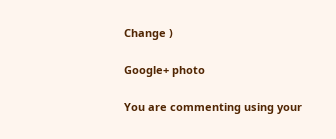Change )

Google+ photo

You are commenting using your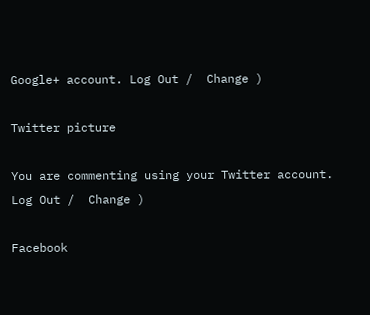Google+ account. Log Out /  Change )

Twitter picture

You are commenting using your Twitter account. Log Out /  Change )

Facebook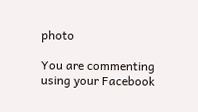photo

You are commenting using your Facebook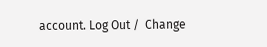account. Log Out /  Change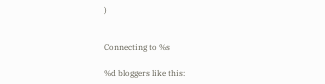)


Connecting to %s

%d bloggers like this: